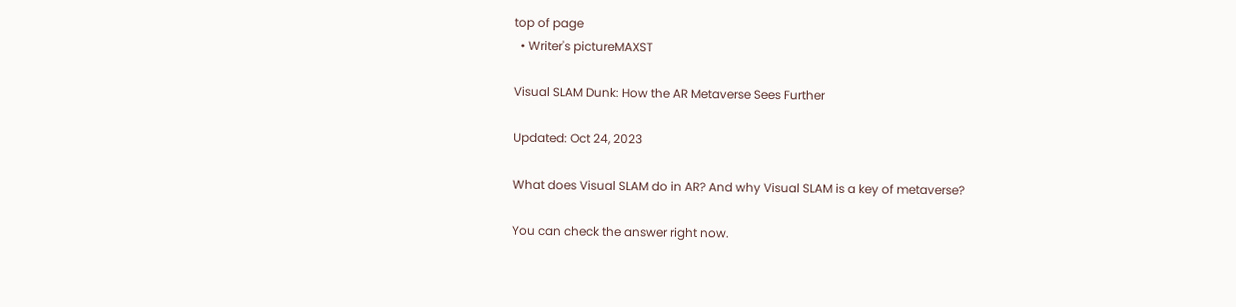top of page
  • Writer's pictureMAXST

Visual SLAM Dunk: How the AR Metaverse Sees Further

Updated: Oct 24, 2023

What does Visual SLAM do in AR? And why Visual SLAM is a key of metaverse?

You can check the answer right now.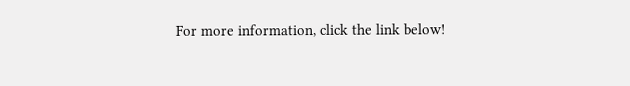For more information, click the link below!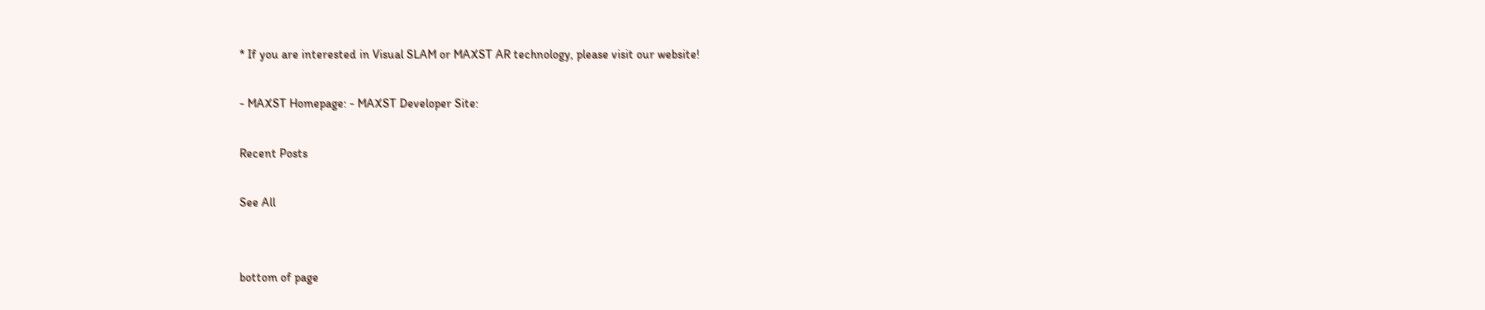* If you are interested in Visual SLAM or MAXST AR technology, please visit our website!

- MAXST Homepage: - MAXST Developer Site:

Recent Posts

See All


bottom of page